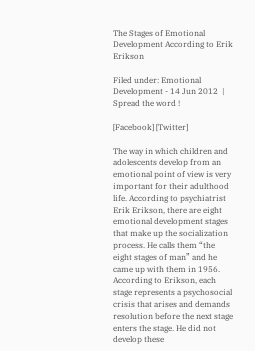The Stages of Emotional Development According to Erik Erikson

Filed under: Emotional Development - 14 Jun 2012  | Spread the word !

[Facebook] [Twitter]

The way in which children and adolescents develop from an emotional point of view is very important for their adulthood life. According to psychiatrist Erik Erikson, there are eight emotional development stages that make up the socialization process. He calls them “the eight stages of man” and he came up with them in 1956. According to Erikson, each stage represents a psychosocial crisis that arises and demands resolution before the next stage enters the stage. He did not develop these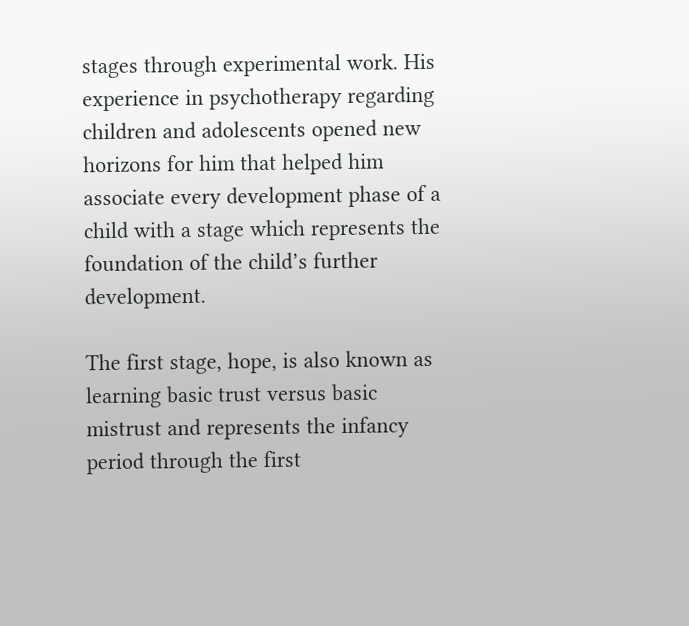stages through experimental work. His experience in psychotherapy regarding children and adolescents opened new horizons for him that helped him associate every development phase of a child with a stage which represents the foundation of the child’s further development.

The first stage, hope, is also known as learning basic trust versus basic mistrust and represents the infancy period through the first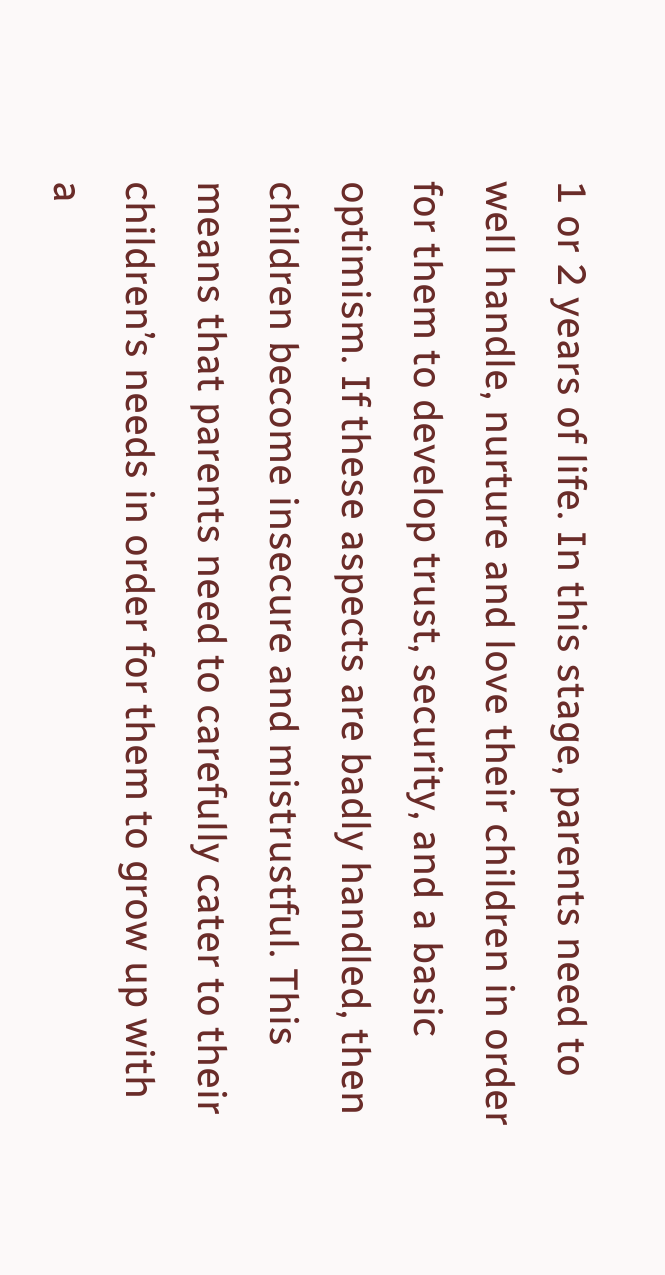1 or 2 years of life. In this stage, parents need to well handle, nurture and love their children in order for them to develop trust, security, and a basic optimism. If these aspects are badly handled, then children become insecure and mistrustful. This means that parents need to carefully cater to their children’s needs in order for them to grow up with a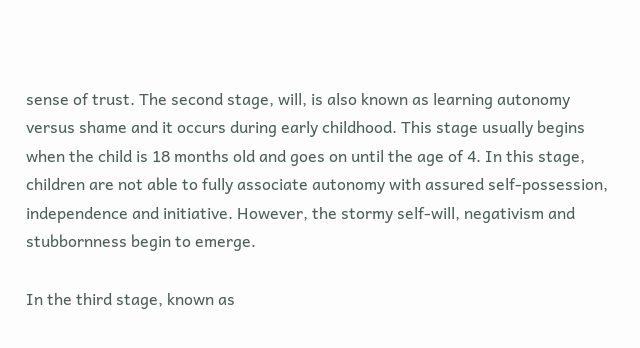sense of trust. The second stage, will, is also known as learning autonomy versus shame and it occurs during early childhood. This stage usually begins when the child is 18 months old and goes on until the age of 4. In this stage, children are not able to fully associate autonomy with assured self-possession, independence and initiative. However, the stormy self-will, negativism and stubbornness begin to emerge.

In the third stage, known as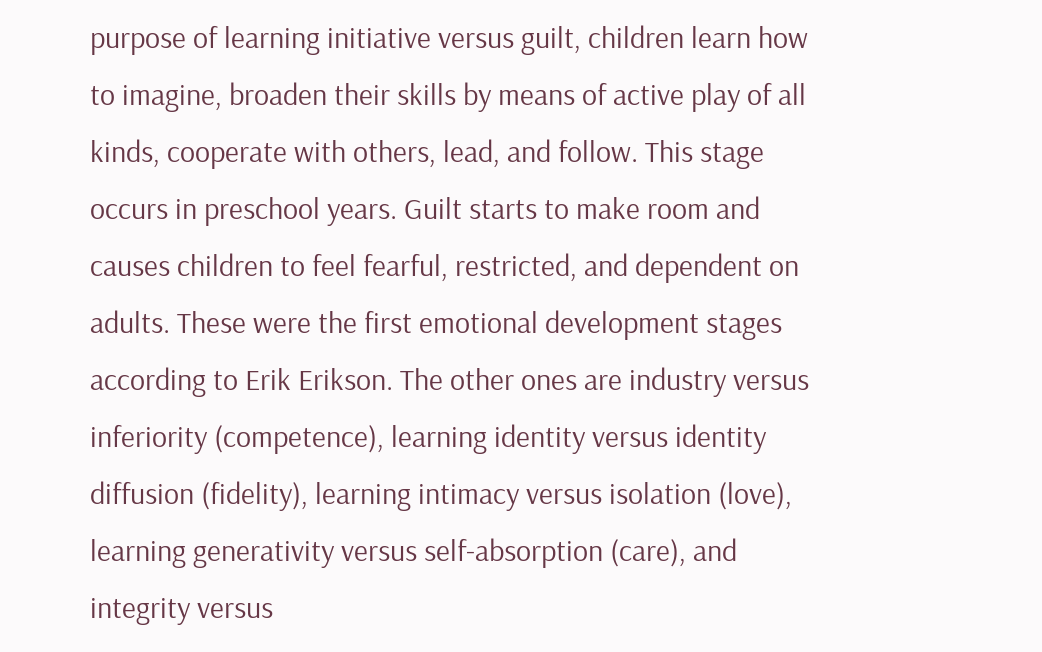purpose of learning initiative versus guilt, children learn how to imagine, broaden their skills by means of active play of all kinds, cooperate with others, lead, and follow. This stage occurs in preschool years. Guilt starts to make room and causes children to feel fearful, restricted, and dependent on adults. These were the first emotional development stages according to Erik Erikson. The other ones are industry versus inferiority (competence), learning identity versus identity diffusion (fidelity), learning intimacy versus isolation (love), learning generativity versus self-absorption (care), and integrity versus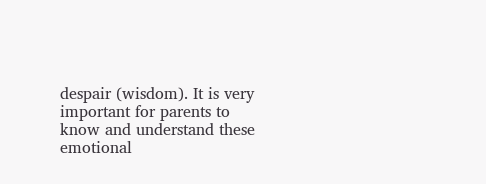despair (wisdom). It is very important for parents to know and understand these emotional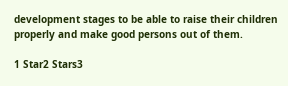development stages to be able to raise their children properly and make good persons out of them.

1 Star2 Stars3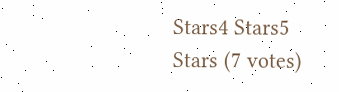Stars4 Stars5 Stars (7 votes)